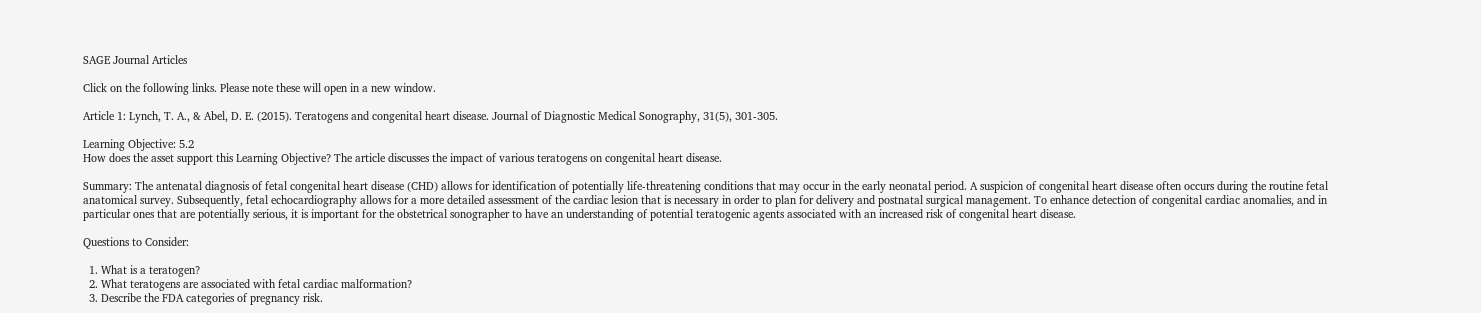SAGE Journal Articles

Click on the following links. Please note these will open in a new window.

Article 1: Lynch, T. A., & Abel, D. E. (2015). Teratogens and congenital heart disease. Journal of Diagnostic Medical Sonography, 31(5), 301-305.

Learning Objective: 5.2
How does the asset support this Learning Objective? The article discusses the impact of various teratogens on congenital heart disease.

Summary: The antenatal diagnosis of fetal congenital heart disease (CHD) allows for identification of potentially life-threatening conditions that may occur in the early neonatal period. A suspicion of congenital heart disease often occurs during the routine fetal anatomical survey. Subsequently, fetal echocardiography allows for a more detailed assessment of the cardiac lesion that is necessary in order to plan for delivery and postnatal surgical management. To enhance detection of congenital cardiac anomalies, and in particular ones that are potentially serious, it is important for the obstetrical sonographer to have an understanding of potential teratogenic agents associated with an increased risk of congenital heart disease.

Questions to Consider:

  1. What is a teratogen?
  2. What teratogens are associated with fetal cardiac malformation?
  3. Describe the FDA categories of pregnancy risk.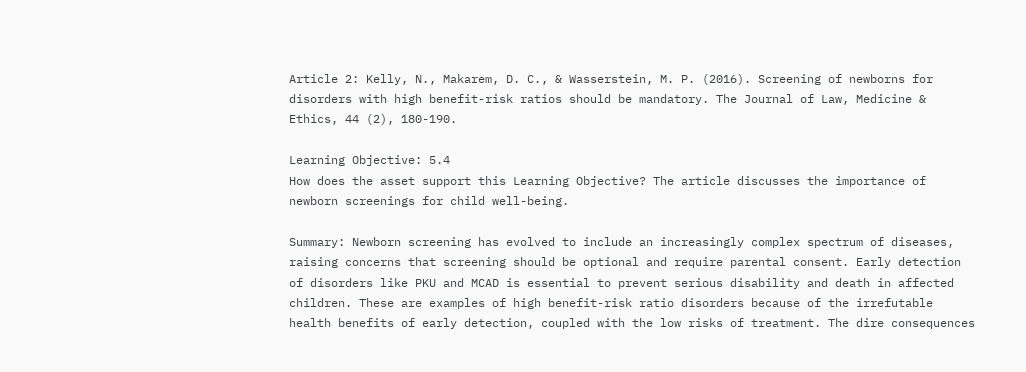Article 2: Kelly, N., Makarem, D. C., & Wasserstein, M. P. (2016). Screening of newborns for disorders with high benefit-risk ratios should be mandatory. The Journal of Law, Medicine & Ethics, 44 (2), 180-190.

Learning Objective: 5.4
How does the asset support this Learning Objective? The article discusses the importance of newborn screenings for child well-being.

Summary: Newborn screening has evolved to include an increasingly complex spectrum of diseases, raising concerns that screening should be optional and require parental consent. Early detection of disorders like PKU and MCAD is essential to prevent serious disability and death in affected children. These are examples of high benefit-risk ratio disorders because of the irrefutable health benefits of early detection, coupled with the low risks of treatment. The dire consequences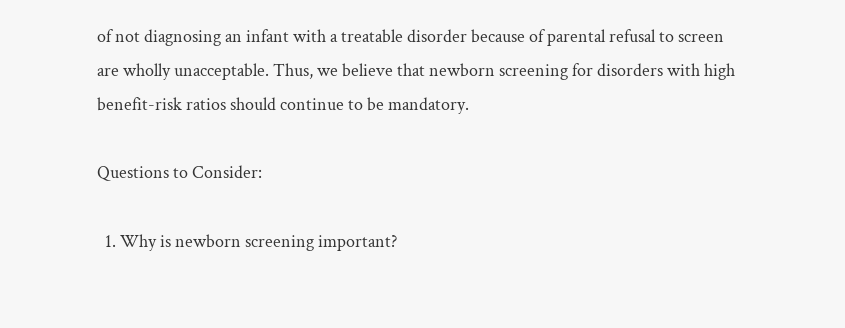of not diagnosing an infant with a treatable disorder because of parental refusal to screen are wholly unacceptable. Thus, we believe that newborn screening for disorders with high benefit-risk ratios should continue to be mandatory.

Questions to Consider:

  1. Why is newborn screening important?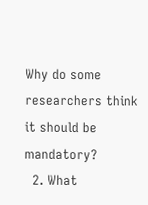Why do some researchers think it should be mandatory?
  2. What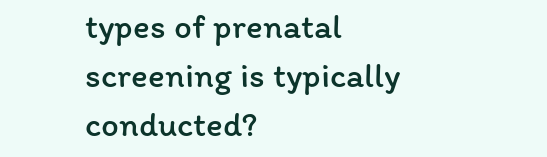types of prenatal screening is typically conducted?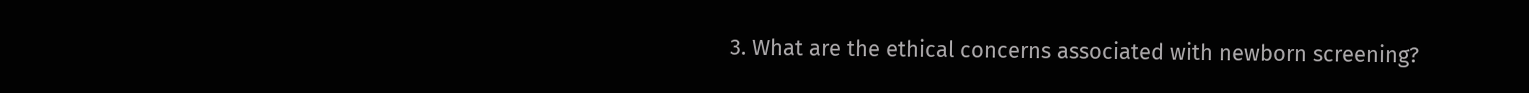3. What are the ethical concerns associated with newborn screening?